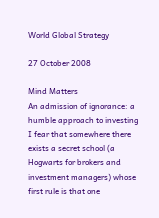World Global Strategy

27 October 2008

Mind Matters
An admission of ignorance: a humble approach to investing
I fear that somewhere there exists a secret school (a Hogwarts for brokers and investment managers) whose first rule is that one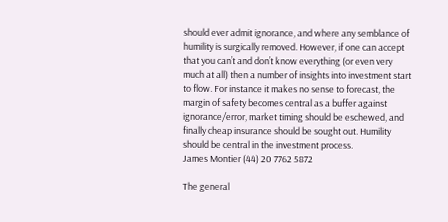should ever admit ignorance, and where any semblance of humility is surgically removed. However, if one can accept that you can’t and don’t know everything (or even very much at all) then a number of insights into investment start to flow. For instance it makes no sense to forecast, the margin of safety becomes central as a buffer against ignorance/error, market timing should be eschewed, and finally cheap insurance should be sought out. Humility should be central in the investment process.
James Montier (44) 20 7762 5872

The general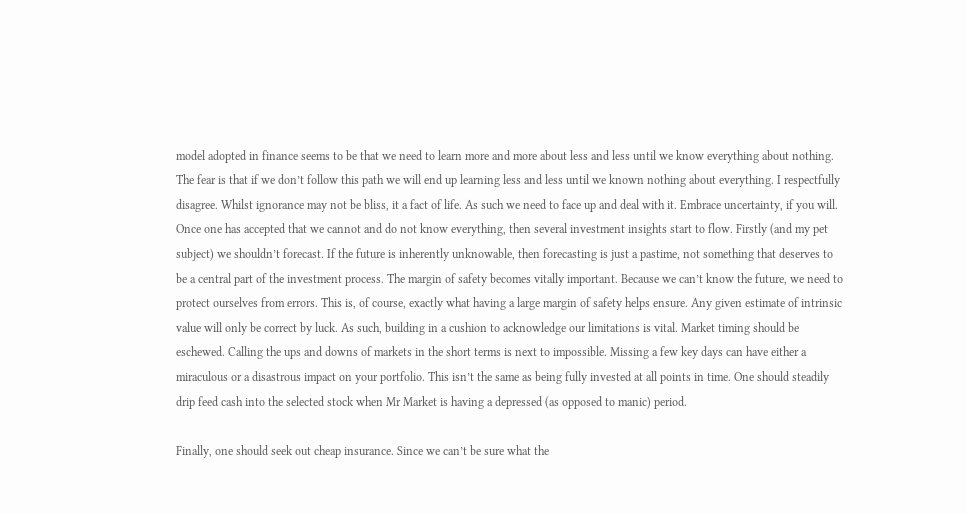model adopted in finance seems to be that we need to learn more and more about less and less until we know everything about nothing. The fear is that if we don’t follow this path we will end up learning less and less until we known nothing about everything. I respectfully disagree. Whilst ignorance may not be bliss, it a fact of life. As such we need to face up and deal with it. Embrace uncertainty, if you will. Once one has accepted that we cannot and do not know everything, then several investment insights start to flow. Firstly (and my pet subject) we shouldn’t forecast. If the future is inherently unknowable, then forecasting is just a pastime, not something that deserves to be a central part of the investment process. The margin of safety becomes vitally important. Because we can’t know the future, we need to protect ourselves from errors. This is, of course, exactly what having a large margin of safety helps ensure. Any given estimate of intrinsic value will only be correct by luck. As such, building in a cushion to acknowledge our limitations is vital. Market timing should be eschewed. Calling the ups and downs of markets in the short terms is next to impossible. Missing a few key days can have either a miraculous or a disastrous impact on your portfolio. This isn’t the same as being fully invested at all points in time. One should steadily drip feed cash into the selected stock when Mr Market is having a depressed (as opposed to manic) period.

Finally, one should seek out cheap insurance. Since we can’t be sure what the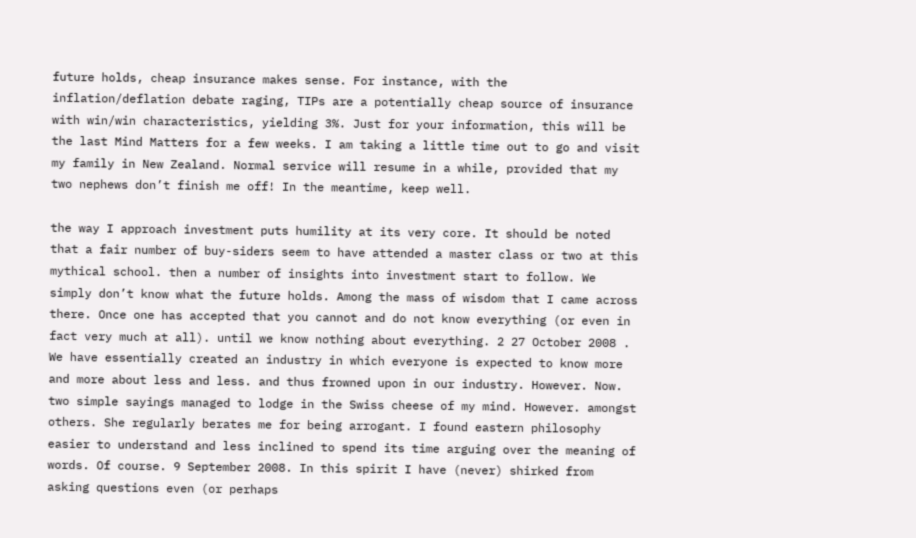future holds, cheap insurance makes sense. For instance, with the inflation/deflation debate raging, TIPs are a potentially cheap source of insurance with win/win characteristics, yielding 3%. Just for your information, this will be the last Mind Matters for a few weeks. I am taking a little time out to go and visit my family in New Zealand. Normal service will resume in a while, provided that my two nephews don’t finish me off! In the meantime, keep well.

the way I approach investment puts humility at its very core. It should be noted that a fair number of buy-siders seem to have attended a master class or two at this mythical school. then a number of insights into investment start to follow. We simply don’t know what the future holds. Among the mass of wisdom that I came across there. Once one has accepted that you cannot and do not know everything (or even in fact very much at all). until we know nothing about everything. 2 27 October 2008 . We have essentially created an industry in which everyone is expected to know more and more about less and less. and thus frowned upon in our industry. However. Now. two simple sayings managed to lodge in the Swiss cheese of my mind. However. amongst others. She regularly berates me for being arrogant. I found eastern philosophy easier to understand and less inclined to spend its time arguing over the meaning of words. Of course. 9 September 2008. In this spirit I have (never) shirked from asking questions even (or perhaps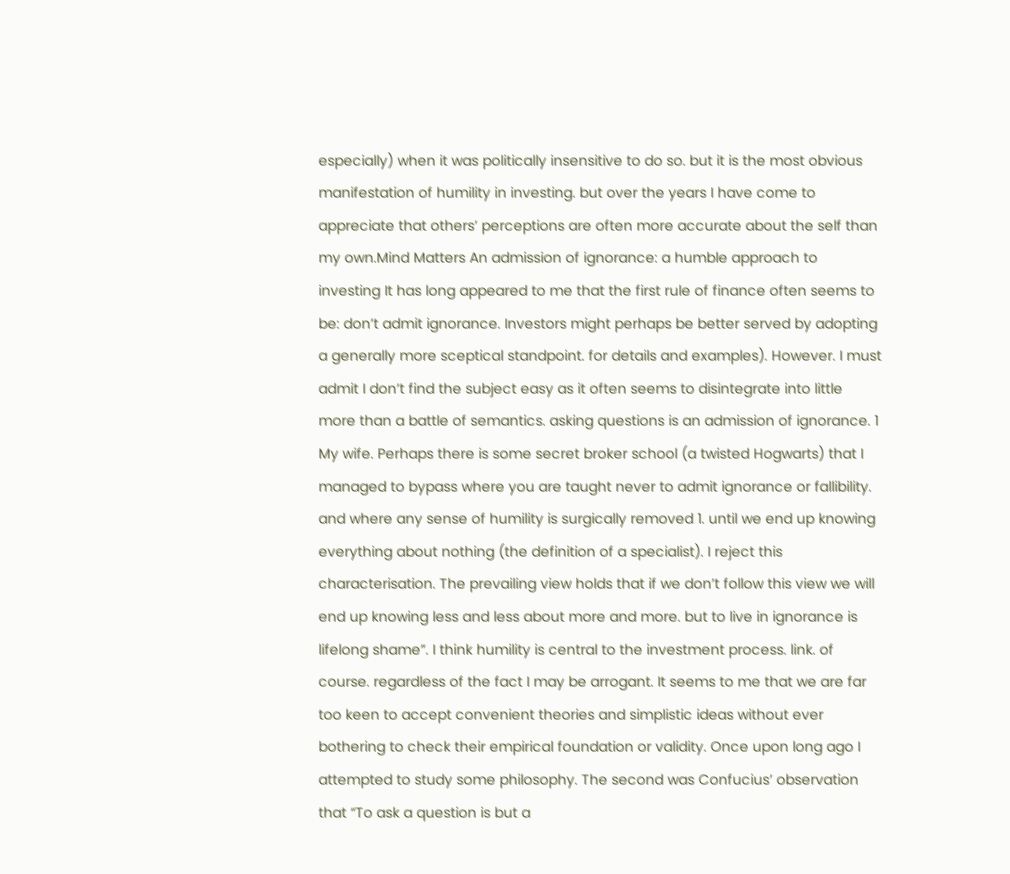especially) when it was politically insensitive to do so. but it is the most obvious manifestation of humility in investing. but over the years I have come to appreciate that others’ perceptions are often more accurate about the self than my own.Mind Matters An admission of ignorance: a humble approach to investing It has long appeared to me that the first rule of finance often seems to be: don’t admit ignorance. Investors might perhaps be better served by adopting a generally more sceptical standpoint. for details and examples). However. I must admit I don’t find the subject easy as it often seems to disintegrate into little more than a battle of semantics. asking questions is an admission of ignorance. 1 My wife. Perhaps there is some secret broker school (a twisted Hogwarts) that I managed to bypass where you are taught never to admit ignorance or fallibility. and where any sense of humility is surgically removed 1. until we end up knowing everything about nothing (the definition of a specialist). I reject this characterisation. The prevailing view holds that if we don’t follow this view we will end up knowing less and less about more and more. but to live in ignorance is lifelong shame”. I think humility is central to the investment process. link. of course. regardless of the fact I may be arrogant. It seems to me that we are far too keen to accept convenient theories and simplistic ideas without ever bothering to check their empirical foundation or validity. Once upon long ago I attempted to study some philosophy. The second was Confucius’ observation that “To ask a question is but a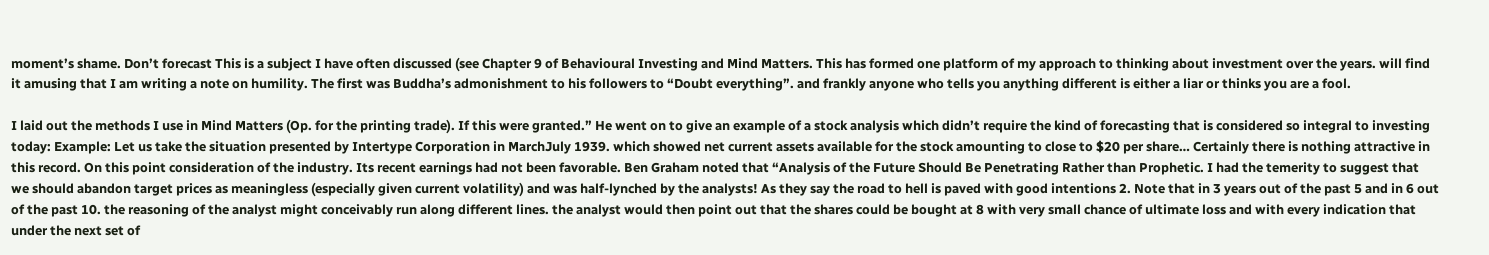moment’s shame. Don’t forecast This is a subject I have often discussed (see Chapter 9 of Behavioural Investing and Mind Matters. This has formed one platform of my approach to thinking about investment over the years. will find it amusing that I am writing a note on humility. The first was Buddha’s admonishment to his followers to “Doubt everything”. and frankly anyone who tells you anything different is either a liar or thinks you are a fool.

I laid out the methods I use in Mind Matters (Op. for the printing trade). If this were granted.” He went on to give an example of a stock analysis which didn’t require the kind of forecasting that is considered so integral to investing today: Example: Let us take the situation presented by Intertype Corporation in MarchJuly 1939. which showed net current assets available for the stock amounting to close to $20 per share… Certainly there is nothing attractive in this record. On this point consideration of the industry. Its recent earnings had not been favorable. Ben Graham noted that “Analysis of the Future Should Be Penetrating Rather than Prophetic. I had the temerity to suggest that we should abandon target prices as meaningless (especially given current volatility) and was half-lynched by the analysts! As they say the road to hell is paved with good intentions 2. Note that in 3 years out of the past 5 and in 6 out of the past 10. the reasoning of the analyst might conceivably run along different lines. the analyst would then point out that the shares could be bought at 8 with very small chance of ultimate loss and with every indication that under the next set of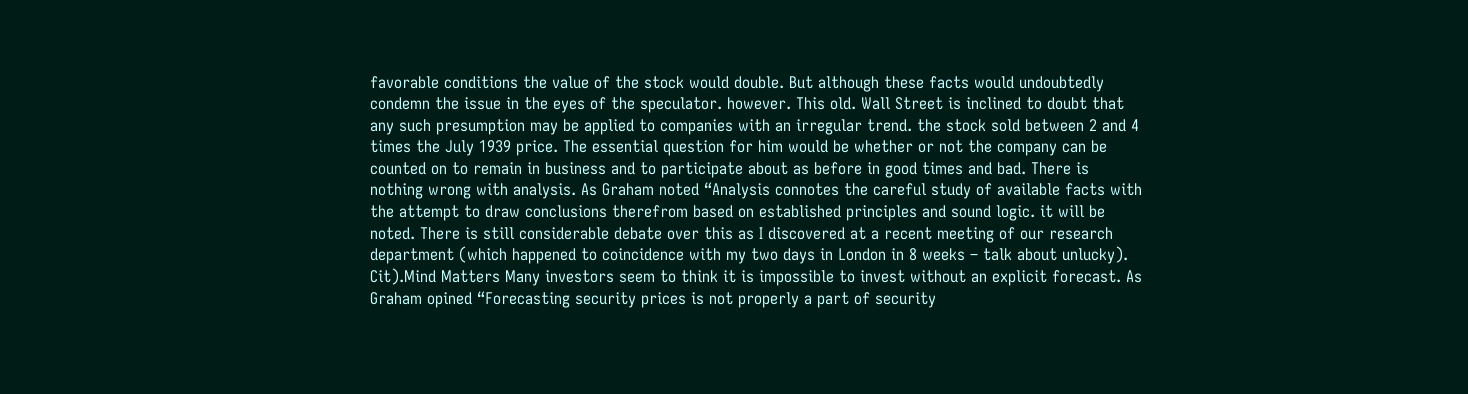favorable conditions the value of the stock would double. But although these facts would undoubtedly condemn the issue in the eyes of the speculator. however. This old. Wall Street is inclined to doubt that any such presumption may be applied to companies with an irregular trend. the stock sold between 2 and 4 times the July 1939 price. The essential question for him would be whether or not the company can be counted on to remain in business and to participate about as before in good times and bad. There is nothing wrong with analysis. As Graham noted “Analysis connotes the careful study of available facts with the attempt to draw conclusions therefrom based on established principles and sound logic. it will be noted. There is still considerable debate over this as I discovered at a recent meeting of our research department (which happened to coincidence with my two days in London in 8 weeks – talk about unlucky). Cit).Mind Matters Many investors seem to think it is impossible to invest without an explicit forecast. As Graham opined “Forecasting security prices is not properly a part of security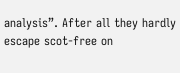analysis”. After all they hardly escape scot-free on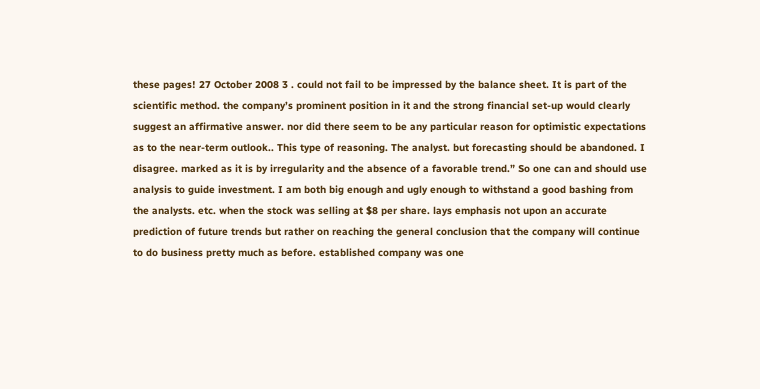these pages! 27 October 2008 3 . could not fail to be impressed by the balance sheet. It is part of the scientific method. the company’s prominent position in it and the strong financial set-up would clearly suggest an affirmative answer. nor did there seem to be any particular reason for optimistic expectations as to the near-term outlook.. This type of reasoning. The analyst. but forecasting should be abandoned. I disagree. marked as it is by irregularity and the absence of a favorable trend.” So one can and should use analysis to guide investment. I am both big enough and ugly enough to withstand a good bashing from the analysts. etc. when the stock was selling at $8 per share. lays emphasis not upon an accurate prediction of future trends but rather on reaching the general conclusion that the company will continue to do business pretty much as before. established company was one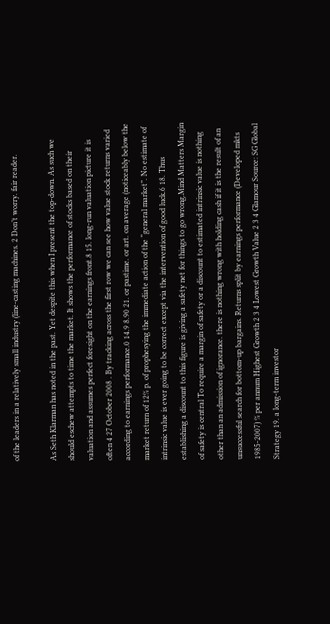of the leaders in a relatively small industry (line-casting machines. 2 Don’t worry. fair reader.

As Seth Klarman has noted in the past. Yet despite this when I present the top-down. As such we should eschew attempts to time the market. It shows the performance of stocks based on their valuation and assumes perfect foresight on the earnings front.8 15. long-run valuation picture it is often 4 27 October 2008 . By tracking across the first row we can see how value stock returns varied according to earnings performance.0 14.9 8.90 21. or pastime. or art. on average (noticeably below the market return of 12% p. of prophesying the immediate action of the “general market”. No estimate of intrinsic value is ever going to be correct except via the intervention of good luck.6 18. Thus establishing a discount to this figure is giving a safety net for things to go wrong.Mind Matters Margin of safety is central To require a margin of safety or a discount to estimated intrinsic value is nothing other than an admission of ignorance. there is nothing wrong with holding cash if it is the result of an unsuccessful search for bottom-up bargains. Returns split by earnings performance (Developed mkts 1985-2007) % per annum Highest Growth 2 3 4 Lowest Growth Value 2 3 4 Glamour Source: SG Global Strategy 19. a long-term investor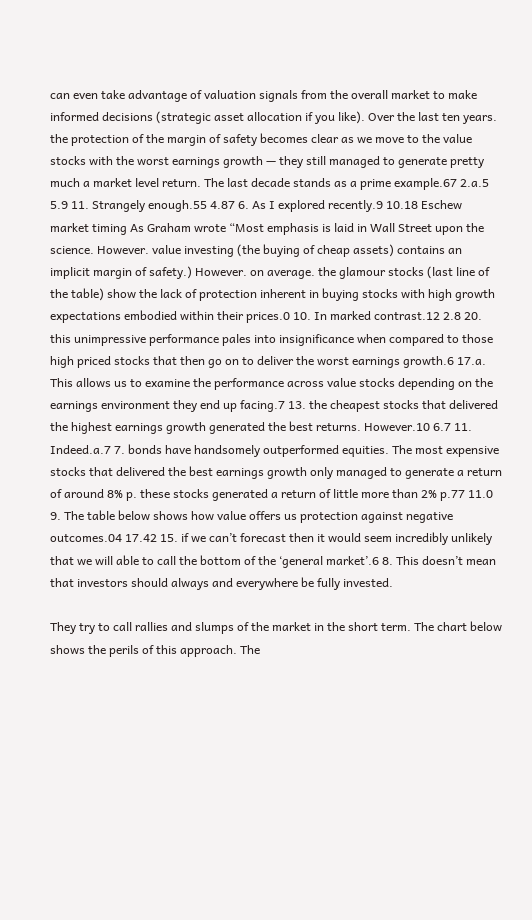can even take advantage of valuation signals from the overall market to make informed decisions (strategic asset allocation if you like). Over the last ten years. the protection of the margin of safety becomes clear as we move to the value stocks with the worst earnings growth — they still managed to generate pretty much a market level return. The last decade stands as a prime example.67 2.a.5 5.9 11. Strangely enough.55 4.87 6. As I explored recently.9 10.18 Eschew market timing As Graham wrote “Most emphasis is laid in Wall Street upon the science. However. value investing (the buying of cheap assets) contains an implicit margin of safety.) However. on average. the glamour stocks (last line of the table) show the lack of protection inherent in buying stocks with high growth expectations embodied within their prices.0 10. In marked contrast.12 2.8 20. this unimpressive performance pales into insignificance when compared to those high priced stocks that then go on to deliver the worst earnings growth.6 17.a. This allows us to examine the performance across value stocks depending on the earnings environment they end up facing.7 13. the cheapest stocks that delivered the highest earnings growth generated the best returns. However.10 6.7 11. Indeed.a.7 7. bonds have handsomely outperformed equities. The most expensive stocks that delivered the best earnings growth only managed to generate a return of around 8% p. these stocks generated a return of little more than 2% p.77 11.0 9. The table below shows how value offers us protection against negative outcomes.04 17.42 15. if we can’t forecast then it would seem incredibly unlikely that we will able to call the bottom of the ‘general market’.6 8. This doesn’t mean that investors should always and everywhere be fully invested.

They try to call rallies and slumps of the market in the short term. The chart below shows the perils of this approach. The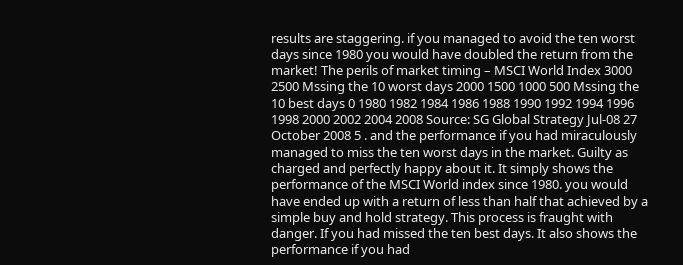results are staggering. if you managed to avoid the ten worst days since 1980 you would have doubled the return from the market! The perils of market timing – MSCI World Index 3000 2500 Mssing the 10 worst days 2000 1500 1000 500 Mssing the 10 best days 0 1980 1982 1984 1986 1988 1990 1992 1994 1996 1998 2000 2002 2004 2008 Source: SG Global Strategy Jul-08 27 October 2008 5 . and the performance if you had miraculously managed to miss the ten worst days in the market. Guilty as charged and perfectly happy about it. It simply shows the performance of the MSCI World index since 1980. you would have ended up with a return of less than half that achieved by a simple buy and hold strategy. This process is fraught with danger. If you had missed the ten best days. It also shows the performance if you had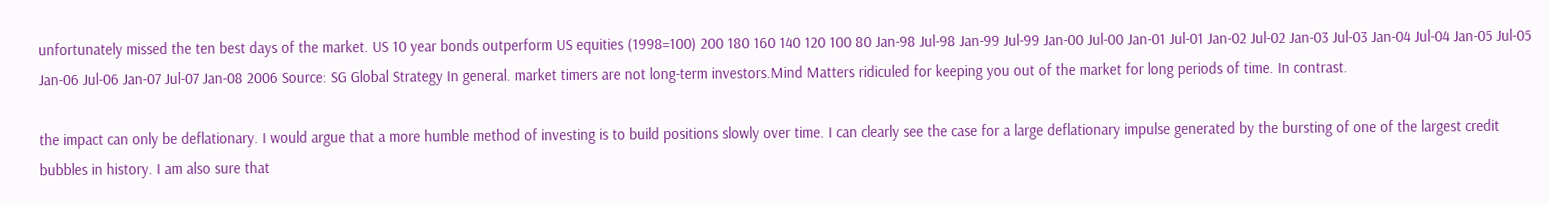unfortunately missed the ten best days of the market. US 10 year bonds outperform US equities (1998=100) 200 180 160 140 120 100 80 Jan-98 Jul-98 Jan-99 Jul-99 Jan-00 Jul-00 Jan-01 Jul-01 Jan-02 Jul-02 Jan-03 Jul-03 Jan-04 Jul-04 Jan-05 Jul-05 Jan-06 Jul-06 Jan-07 Jul-07 Jan-08 2006 Source: SG Global Strategy In general. market timers are not long-term investors.Mind Matters ridiculed for keeping you out of the market for long periods of time. In contrast.

the impact can only be deflationary. I would argue that a more humble method of investing is to build positions slowly over time. I can clearly see the case for a large deflationary impulse generated by the bursting of one of the largest credit bubbles in history. I am also sure that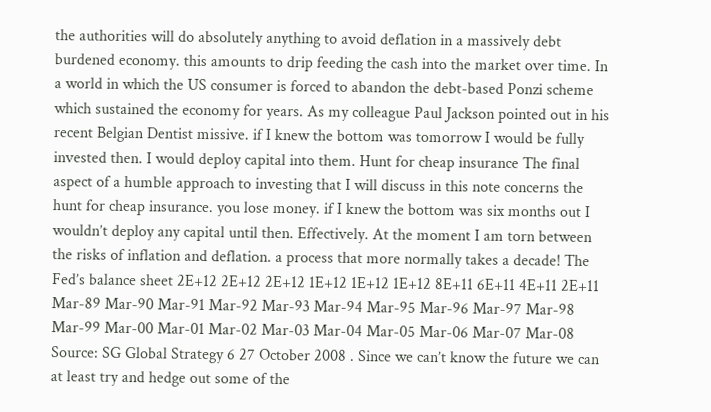the authorities will do absolutely anything to avoid deflation in a massively debt burdened economy. this amounts to drip feeding the cash into the market over time. In a world in which the US consumer is forced to abandon the debt-based Ponzi scheme which sustained the economy for years. As my colleague Paul Jackson pointed out in his recent Belgian Dentist missive. if I knew the bottom was tomorrow I would be fully invested then. I would deploy capital into them. Hunt for cheap insurance The final aspect of a humble approach to investing that I will discuss in this note concerns the hunt for cheap insurance. you lose money. if I knew the bottom was six months out I wouldn’t deploy any capital until then. Effectively. At the moment I am torn between the risks of inflation and deflation. a process that more normally takes a decade! The Fed’s balance sheet 2E+12 2E+12 2E+12 1E+12 1E+12 1E+12 8E+11 6E+11 4E+11 2E+11 Mar-89 Mar-90 Mar-91 Mar-92 Mar-93 Mar-94 Mar-95 Mar-96 Mar-97 Mar-98 Mar-99 Mar-00 Mar-01 Mar-02 Mar-03 Mar-04 Mar-05 Mar-06 Mar-07 Mar-08 Source: SG Global Strategy 6 27 October 2008 . Since we can’t know the future we can at least try and hedge out some of the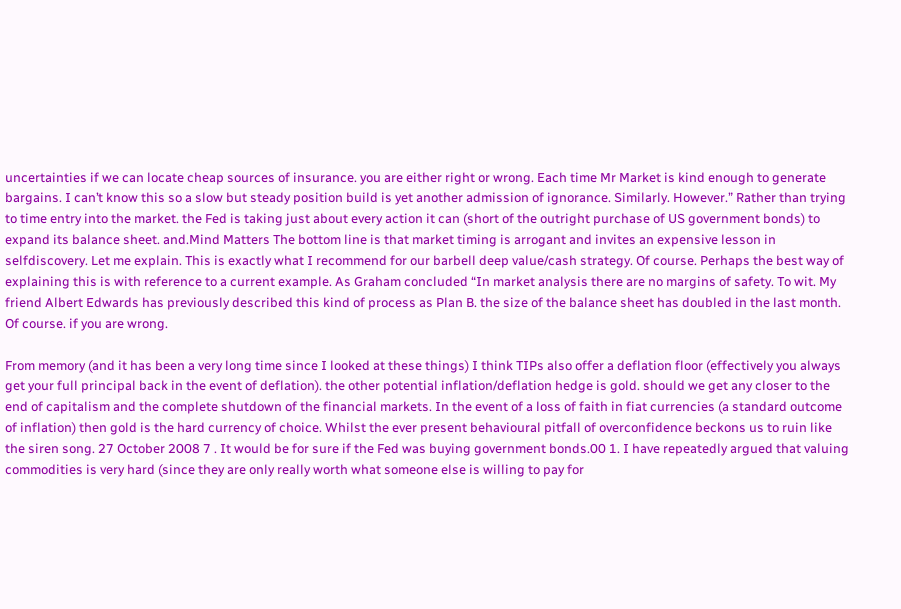uncertainties if we can locate cheap sources of insurance. you are either right or wrong. Each time Mr Market is kind enough to generate bargains. I can’t know this so a slow but steady position build is yet another admission of ignorance. Similarly. However.” Rather than trying to time entry into the market. the Fed is taking just about every action it can (short of the outright purchase of US government bonds) to expand its balance sheet. and.Mind Matters The bottom line is that market timing is arrogant and invites an expensive lesson in selfdiscovery. Let me explain. This is exactly what I recommend for our barbell deep value/cash strategy. Of course. Perhaps the best way of explaining this is with reference to a current example. As Graham concluded “In market analysis there are no margins of safety. To wit. My friend Albert Edwards has previously described this kind of process as Plan B. the size of the balance sheet has doubled in the last month. Of course. if you are wrong.

From memory (and it has been a very long time since I looked at these things) I think TIPs also offer a deflation floor (effectively you always get your full principal back in the event of deflation). the other potential inflation/deflation hedge is gold. should we get any closer to the end of capitalism and the complete shutdown of the financial markets. In the event of a loss of faith in fiat currencies (a standard outcome of inflation) then gold is the hard currency of choice. Whilst the ever present behavioural pitfall of overconfidence beckons us to ruin like the siren song. 27 October 2008 7 . It would be for sure if the Fed was buying government bonds.00 1. I have repeatedly argued that valuing commodities is very hard (since they are only really worth what someone else is willing to pay for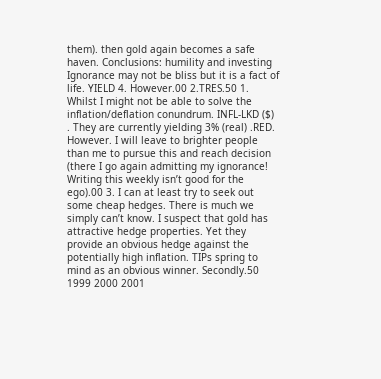them). then gold again becomes a safe haven. Conclusions: humility and investing Ignorance may not be bliss but it is a fact of life. YIELD 4. However.00 2.TRES.50 1. Whilst I might not be able to solve the inflation/deflation conundrum. INFL-LKD ($) . They are currently yielding 3% (real) .RED. However. I will leave to brighter people than me to pursue this and reach decision (there I go again admitting my ignorance! Writing this weekly isn’t good for the ego).00 3. I can at least try to seek out some cheap hedges. There is much we simply can’t know. I suspect that gold has attractive hedge properties. Yet they provide an obvious hedge against the potentially high inflation. TIPs spring to mind as an obvious winner. Secondly.50 1999 2000 2001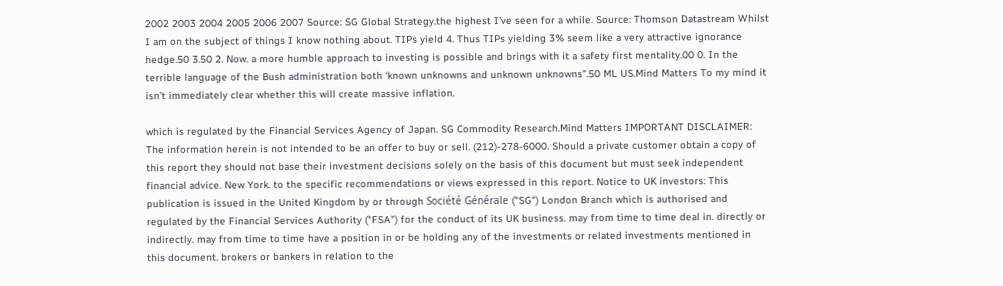2002 2003 2004 2005 2006 2007 Source: SG Global Strategy.the highest I’ve seen for a while. Source: Thomson Datastream Whilst I am on the subject of things I know nothing about. TIPs yield 4. Thus TIPs yielding 3% seem like a very attractive ignorance hedge.50 3.50 2. Now. a more humble approach to investing is possible and brings with it a safety first mentality.00 0. In the terrible language of the Bush administration both ‘known unknowns and unknown unknowns”.50 ML US.Mind Matters To my mind it isn’t immediately clear whether this will create massive inflation.

which is regulated by the Financial Services Agency of Japan. SG Commodity Research.Mind Matters IMPORTANT DISCLAIMER: The information herein is not intended to be an offer to buy or sell. (212)-278-6000. Should a private customer obtain a copy of this report they should not base their investment decisions solely on the basis of this document but must seek independent financial advice. New York. to the specific recommendations or views expressed in this report. Notice to UK investors: This publication is issued in the United Kingdom by or through Société Générale ("SG") London Branch which is authorised and regulated by the Financial Services Authority ("FSA") for the conduct of its UK business. may from time to time deal in. directly or indirectly. may from time to time have a position in or be holding any of the investments or related investments mentioned in this document. brokers or bankers in relation to the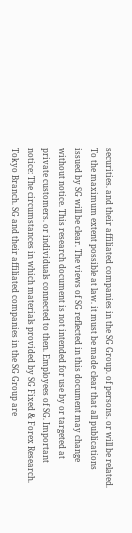securities. and their affiliated companies in the SG Group. of persons. or will be related. To the maximum extent possible at law. it must be made clear that all publications issued by SG will be clear. The views of SG reflected in this document may change without notice. This research document is not intended for use by or targeted at private customers. or individuals connected to then. Employees of SG. Important notice: The circumstances in which materials provided by SG Fixed & Forex Research. Tokyo Branch. SG and their affiliated companies in the SG Group are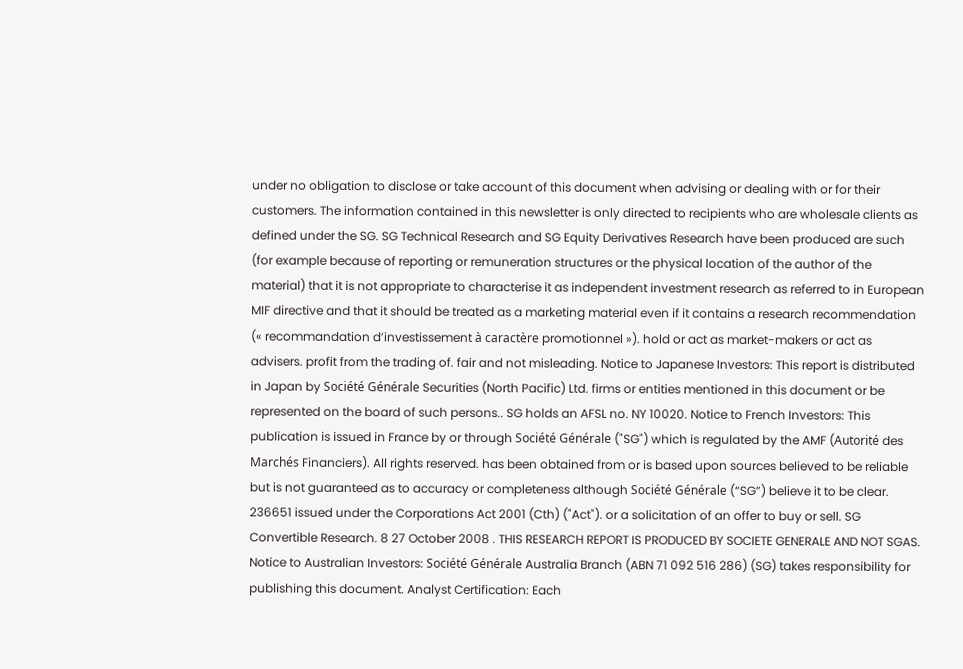under no obligation to disclose or take account of this document when advising or dealing with or for their customers. The information contained in this newsletter is only directed to recipients who are wholesale clients as defined under the SG. SG Technical Research and SG Equity Derivatives Research have been produced are such (for example because of reporting or remuneration structures or the physical location of the author of the material) that it is not appropriate to characterise it as independent investment research as referred to in European MIF directive and that it should be treated as a marketing material even if it contains a research recommendation (« recommandation d’investissement à caractère promotionnel »). hold or act as market-makers or act as advisers. profit from the trading of. fair and not misleading. Notice to Japanese Investors: This report is distributed in Japan by Société Générale Securities (North Pacific) Ltd. firms or entities mentioned in this document or be represented on the board of such persons.. SG holds an AFSL no. NY 10020. Notice to French Investors: This publication is issued in France by or through Société Générale ("SG") which is regulated by the AMF (Autorité des Marchés Financiers). All rights reserved. has been obtained from or is based upon sources believed to be reliable but is not guaranteed as to accuracy or completeness although Société Générale (“SG”) believe it to be clear. 236651 issued under the Corporations Act 2001 (Cth) ("Act"). or a solicitation of an offer to buy or sell. SG Convertible Research. 8 27 October 2008 . THIS RESEARCH REPORT IS PRODUCED BY SOCIETE GENERALE AND NOT SGAS. Notice to Australian Investors: Société Générale Australia Branch (ABN 71 092 516 286) (SG) takes responsibility for publishing this document. Analyst Certification: Each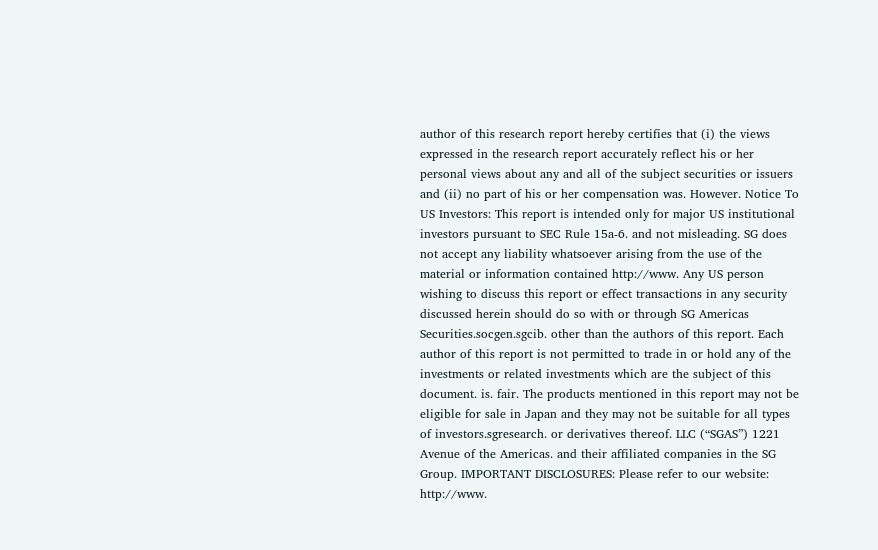author of this research report hereby certifies that (i) the views expressed in the research report accurately reflect his or her personal views about any and all of the subject securities or issuers and (ii) no part of his or her compensation was. However. Notice To US Investors: This report is intended only for major US institutional investors pursuant to SEC Rule 15a-6. and not misleading. SG does not accept any liability whatsoever arising from the use of the material or information contained http://www. Any US person wishing to discuss this report or effect transactions in any security discussed herein should do so with or through SG Americas Securities.socgen.sgcib. other than the authors of this report. Each author of this report is not permitted to trade in or hold any of the investments or related investments which are the subject of this document. is. fair. The products mentioned in this report may not be eligible for sale in Japan and they may not be suitable for all types of investors.sgresearch. or derivatives thereof. LLC (“SGAS”) 1221 Avenue of the Americas. and their affiliated companies in the SG Group. IMPORTANT DISCLOSURES: Please refer to our website: http://www.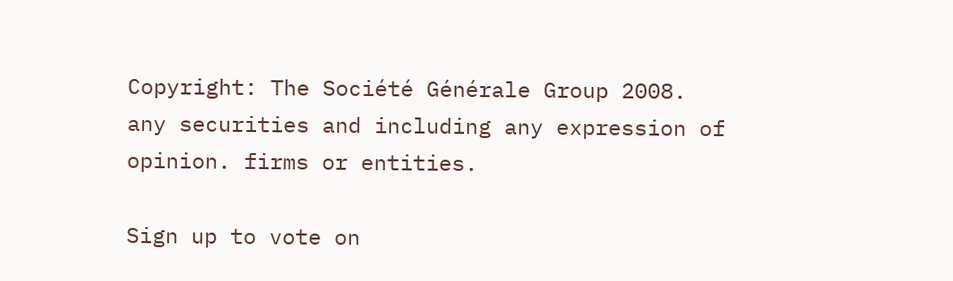Copyright: The Société Générale Group 2008. any securities and including any expression of opinion. firms or entities.

Sign up to vote on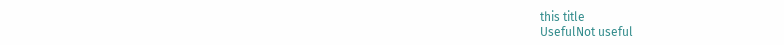this title
UsefulNot useful